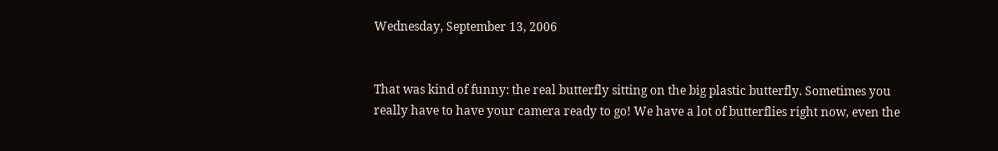Wednesday, September 13, 2006


That was kind of funny: the real butterfly sitting on the big plastic butterfly. Sometimes you really have to have your camera ready to go! We have a lot of butterflies right now, even the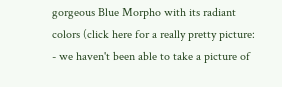gorgeous Blue Morpho with its radiant colors (click here for a really pretty picture: - we haven't been able to take a picture of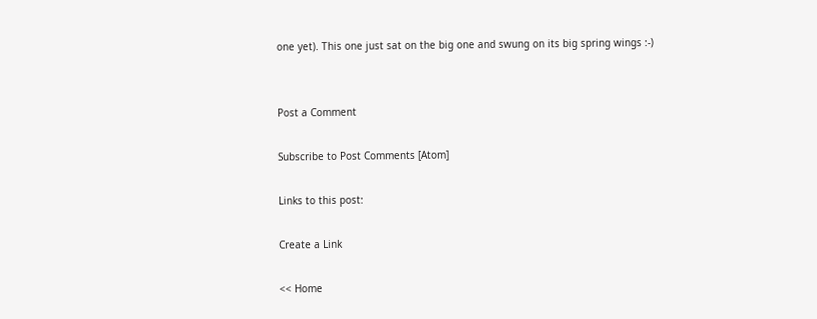one yet). This one just sat on the big one and swung on its big spring wings :-)


Post a Comment

Subscribe to Post Comments [Atom]

Links to this post:

Create a Link

<< Home